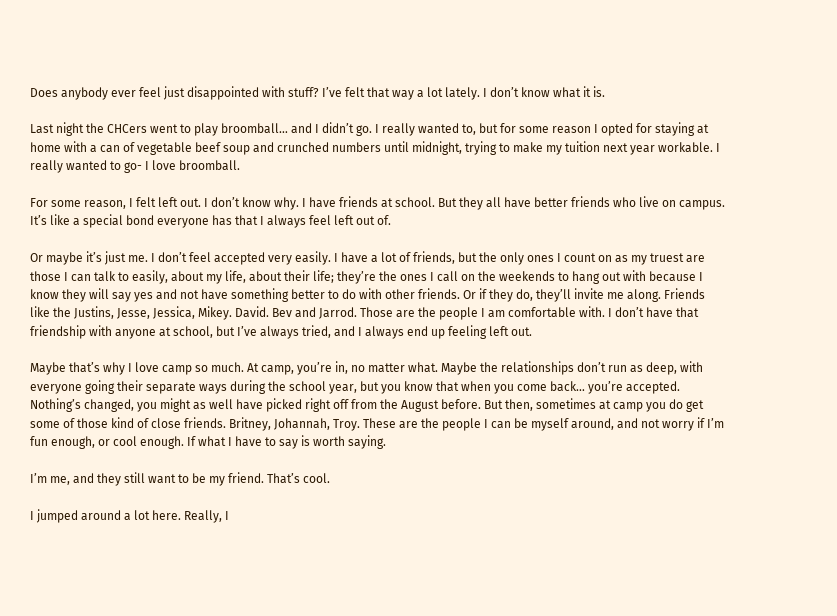Does anybody ever feel just disappointed with stuff? I’ve felt that way a lot lately. I don’t know what it is.

Last night the CHCers went to play broomball… and I didn’t go. I really wanted to, but for some reason I opted for staying at home with a can of vegetable beef soup and crunched numbers until midnight, trying to make my tuition next year workable. I really wanted to go- I love broomball.

For some reason, I felt left out. I don’t know why. I have friends at school. But they all have better friends who live on campus. It’s like a special bond everyone has that I always feel left out of.

Or maybe it’s just me. I don’t feel accepted very easily. I have a lot of friends, but the only ones I count on as my truest are those I can talk to easily, about my life, about their life; they’re the ones I call on the weekends to hang out with because I know they will say yes and not have something better to do with other friends. Or if they do, they’ll invite me along. Friends like the Justins, Jesse, Jessica, Mikey. David. Bev and Jarrod. Those are the people I am comfortable with. I don’t have that friendship with anyone at school, but I’ve always tried, and I always end up feeling left out.

Maybe that’s why I love camp so much. At camp, you’re in, no matter what. Maybe the relationships don’t run as deep, with everyone going their separate ways during the school year, but you know that when you come back… you’re accepted. Nothing’s changed, you might as well have picked right off from the August before. But then, sometimes at camp you do get some of those kind of close friends. Britney, Johannah, Troy. These are the people I can be myself around, and not worry if I’m fun enough, or cool enough. If what I have to say is worth saying.

I’m me, and they still want to be my friend. That’s cool.

I jumped around a lot here. Really, I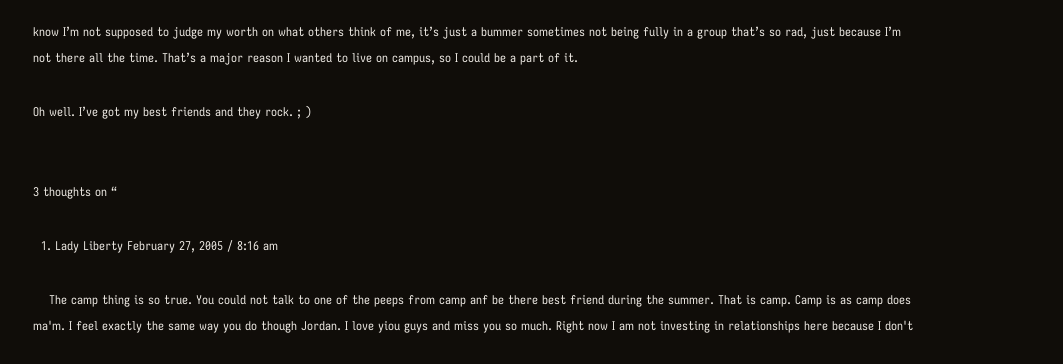know I’m not supposed to judge my worth on what others think of me, it’s just a bummer sometimes not being fully in a group that’s so rad, just because I’m not there all the time. That’s a major reason I wanted to live on campus, so I could be a part of it.

Oh well. I’ve got my best friends and they rock. ; )


3 thoughts on “

  1. Lady Liberty February 27, 2005 / 8:16 am

    The camp thing is so true. You could not talk to one of the peeps from camp anf be there best friend during the summer. That is camp. Camp is as camp does ma'm. I feel exactly the same way you do though Jordan. I love yiou guys and miss you so much. Right now I am not investing in relationships here because I don't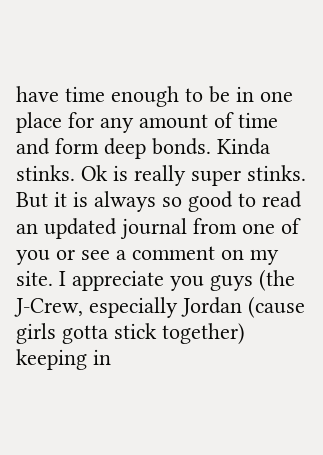have time enough to be in one place for any amount of time and form deep bonds. Kinda stinks. Ok is really super stinks. But it is always so good to read an updated journal from one of you or see a comment on my site. I appreciate you guys (the J-Crew, especially Jordan (cause girls gotta stick together) keeping in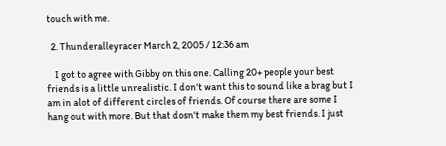touch with me.

  2. Thunderalleyracer March 2, 2005 / 12:36 am

    I got to agree with Gibby on this one. Calling 20+ people your best friends is a little unrealistic. I don't want this to sound like a brag but I am in alot of different circles of friends. Of course there are some I hang out with more. But that dosn't make them my best friends. I just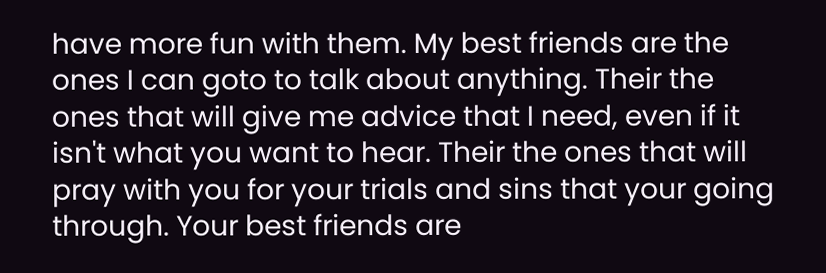have more fun with them. My best friends are the ones I can goto to talk about anything. Their the ones that will give me advice that I need, even if it isn't what you want to hear. Their the ones that will pray with you for your trials and sins that your going through. Your best friends are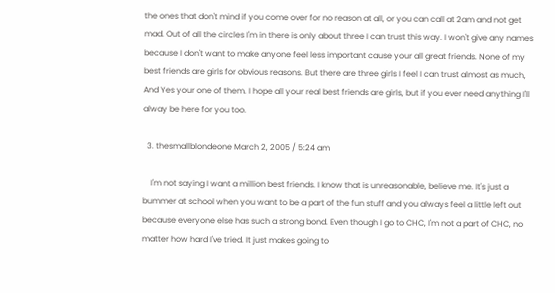the ones that don't mind if you come over for no reason at all, or you can call at 2am and not get mad. Out of all the circles I'm in there is only about three I can trust this way. I won't give any names because I don't want to make anyone feel less important cause your all great friends. None of my best friends are girls for obvious reasons. But there are three girls I feel I can trust almost as much, And Yes your one of them. I hope all your real best friends are girls, but if you ever need anything I'll alway be here for you too.

  3. thesmallblondeone March 2, 2005 / 5:24 am

    I'm not saying I want a million best friends. I know that is unreasonable, believe me. It's just a bummer at school when you want to be a part of the fun stuff and you always feel a little left out because everyone else has such a strong bond. Even though I go to CHC, I'm not a part of CHC, no matter how hard I've tried. It just makes going to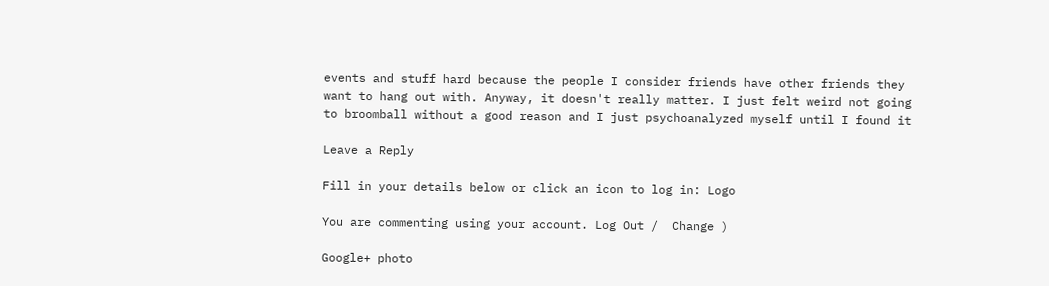events and stuff hard because the people I consider friends have other friends they want to hang out with. Anyway, it doesn't really matter. I just felt weird not going to broomball without a good reason and I just psychoanalyzed myself until I found it

Leave a Reply

Fill in your details below or click an icon to log in: Logo

You are commenting using your account. Log Out /  Change )

Google+ photo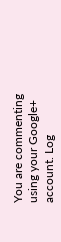You are commenting using your Google+ account. Log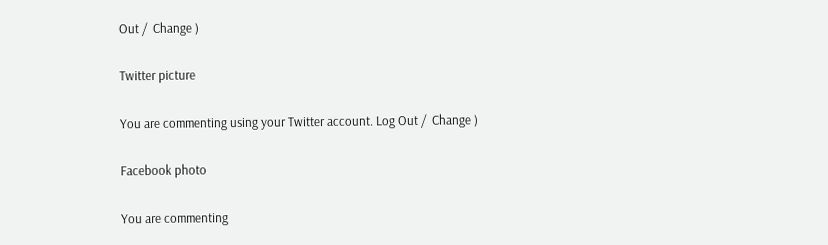Out /  Change )

Twitter picture

You are commenting using your Twitter account. Log Out /  Change )

Facebook photo

You are commenting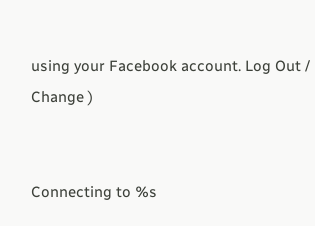using your Facebook account. Log Out /  Change )


Connecting to %s